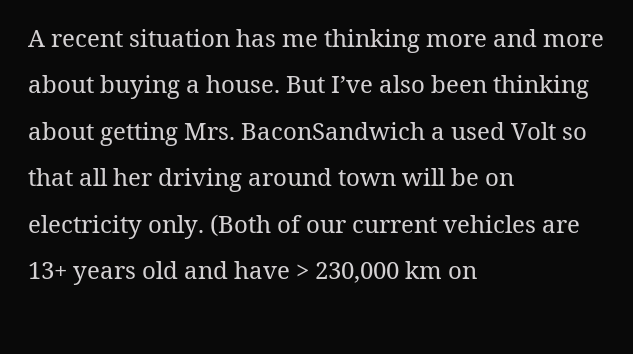A recent situation has me thinking more and more about buying a house. But I’ve also been thinking about getting Mrs. BaconSandwich a used Volt so that all her driving around town will be on electricity only. (Both of our current vehicles are 13+ years old and have > 230,000 km on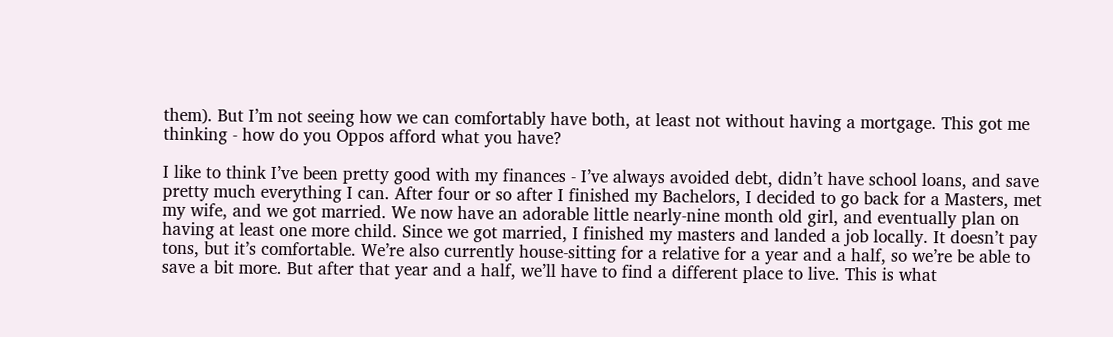them). But I’m not seeing how we can comfortably have both, at least not without having a mortgage. This got me thinking - how do you Oppos afford what you have?

I like to think I’ve been pretty good with my finances - I’ve always avoided debt, didn’t have school loans, and save pretty much everything I can. After four or so after I finished my Bachelors, I decided to go back for a Masters, met my wife, and we got married. We now have an adorable little nearly-nine month old girl, and eventually plan on having at least one more child. Since we got married, I finished my masters and landed a job locally. It doesn’t pay tons, but it’s comfortable. We’re also currently house-sitting for a relative for a year and a half, so we’re be able to save a bit more. But after that year and a half, we’ll have to find a different place to live. This is what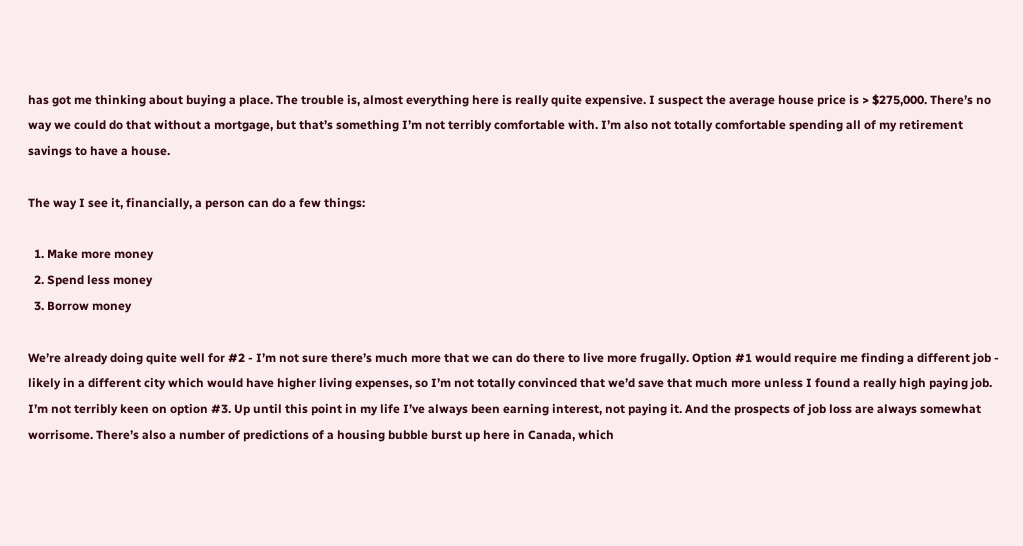has got me thinking about buying a place. The trouble is, almost everything here is really quite expensive. I suspect the average house price is > $275,000. There’s no way we could do that without a mortgage, but that’s something I’m not terribly comfortable with. I’m also not totally comfortable spending all of my retirement savings to have a house.

The way I see it, financially, a person can do a few things:

  1. Make more money
  2. Spend less money
  3. Borrow money

We’re already doing quite well for #2 - I’m not sure there’s much more that we can do there to live more frugally. Option #1 would require me finding a different job - likely in a different city which would have higher living expenses, so I’m not totally convinced that we’d save that much more unless I found a really high paying job. I’m not terribly keen on option #3. Up until this point in my life I’ve always been earning interest, not paying it. And the prospects of job loss are always somewhat worrisome. There’s also a number of predictions of a housing bubble burst up here in Canada, which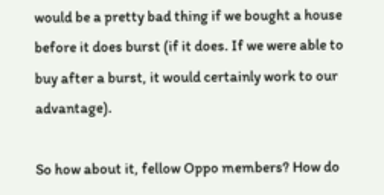would be a pretty bad thing if we bought a house before it does burst (if it does. If we were able to buy after a burst, it would certainly work to our advantage).

So how about it, fellow Oppo members? How do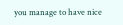you manage to have nice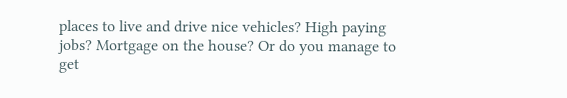places to live and drive nice vehicles? High paying jobs? Mortgage on the house? Or do you manage to get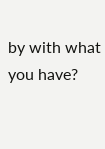by with what you have?